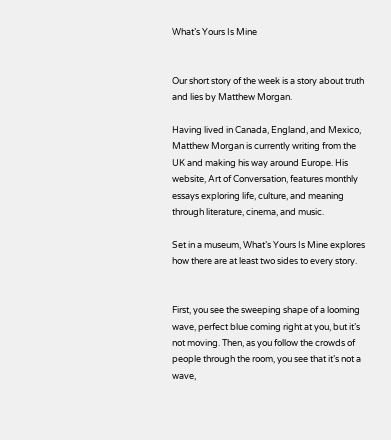What’s Yours Is Mine


Our short story of the week is a story about truth and lies by Matthew Morgan.

Having lived in Canada, England, and Mexico, Matthew Morgan is currently writing from the UK and making his way around Europe. His website, Art of Conversation, features monthly essays exploring life, culture, and meaning through literature, cinema, and music.

Set in a museum, What’s Yours Is Mine explores how there are at least two sides to every story.


First, you see the sweeping shape of a looming wave, perfect blue coming right at you, but it’s not moving. Then, as you follow the crowds of people through the room, you see that it’s not a wave,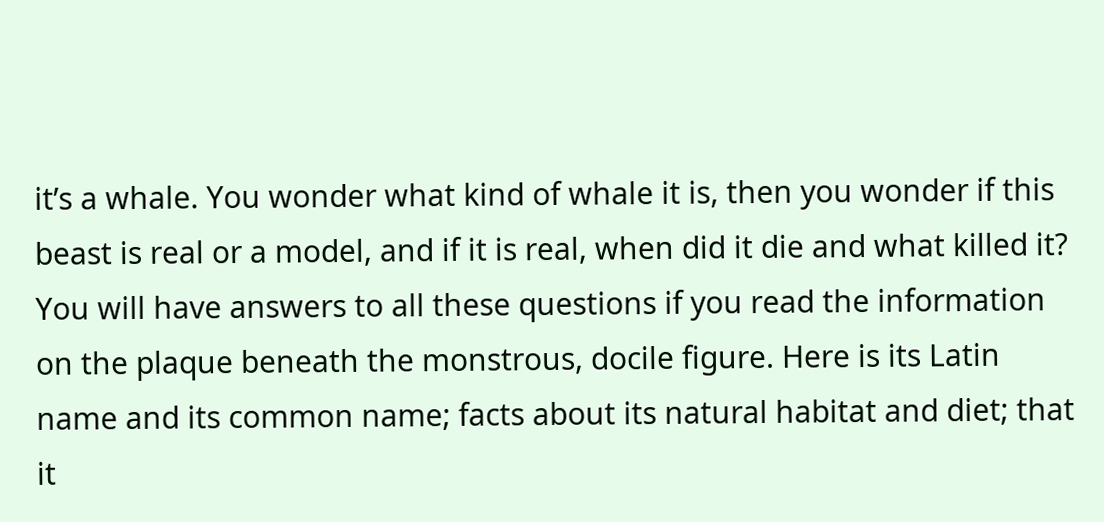it’s a whale. You wonder what kind of whale it is, then you wonder if this beast is real or a model, and if it is real, when did it die and what killed it? You will have answers to all these questions if you read the information on the plaque beneath the monstrous, docile figure. Here is its Latin name and its common name; facts about its natural habitat and diet; that it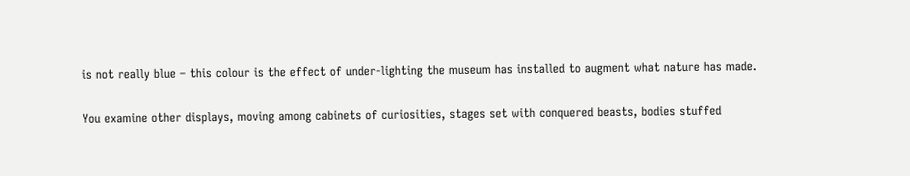is not really blue – this colour is the effect of under-lighting the museum has installed to augment what nature has made.

You examine other displays, moving among cabinets of curiosities, stages set with conquered beasts, bodies stuffed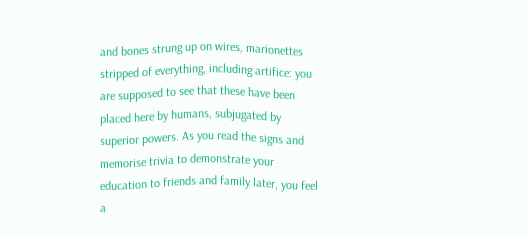and bones strung up on wires, marionettes stripped of everything, including artifice: you are supposed to see that these have been placed here by humans, subjugated by superior powers. As you read the signs and memorise trivia to demonstrate your education to friends and family later, you feel a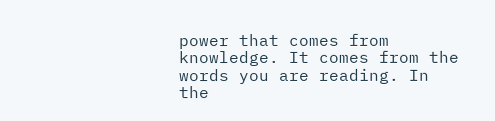power that comes from knowledge. It comes from the words you are reading. In the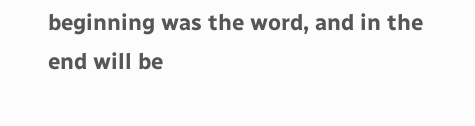beginning was the word, and in the end will be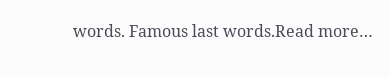words. Famous last words.Read more…